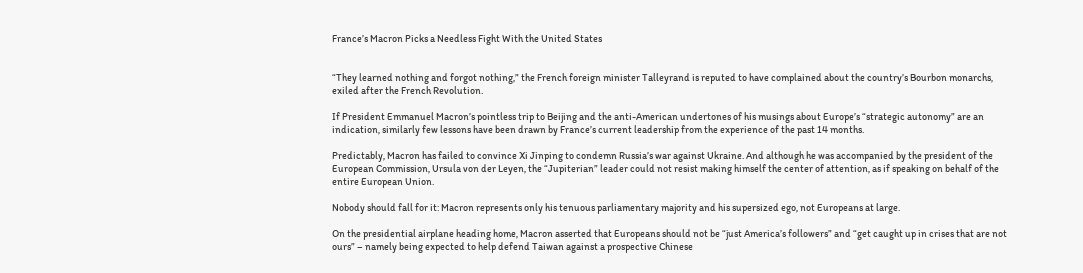France’s Macron Picks a Needless Fight With the United States


“They learned nothing and forgot nothing,” the French foreign minister Talleyrand is reputed to have complained about the country’s Bourbon monarchs, exiled after the French Revolution.

If President Emmanuel Macron’s pointless trip to Beijing and the anti-American undertones of his musings about Europe’s “strategic autonomy” are an indication, similarly few lessons have been drawn by France’s current leadership from the experience of the past 14 months.

Predictably, Macron has failed to convince Xi Jinping to condemn Russia’s war against Ukraine. And although he was accompanied by the president of the European Commission, Ursula von der Leyen, the “Jupiterian” leader could not resist making himself the center of attention, as if speaking on behalf of the entire European Union.

Nobody should fall for it: Macron represents only his tenuous parliamentary majority and his supersized ego, not Europeans at large.

On the presidential airplane heading home, Macron asserted that Europeans should not be “just America’s followers” and “get caught up in crises that are not ours” – namely being expected to help defend Taiwan against a prospective Chinese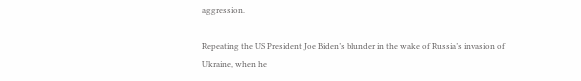aggression.

Repeating the US President Joe Biden’s blunder in the wake of Russia’s invasion of Ukraine, when he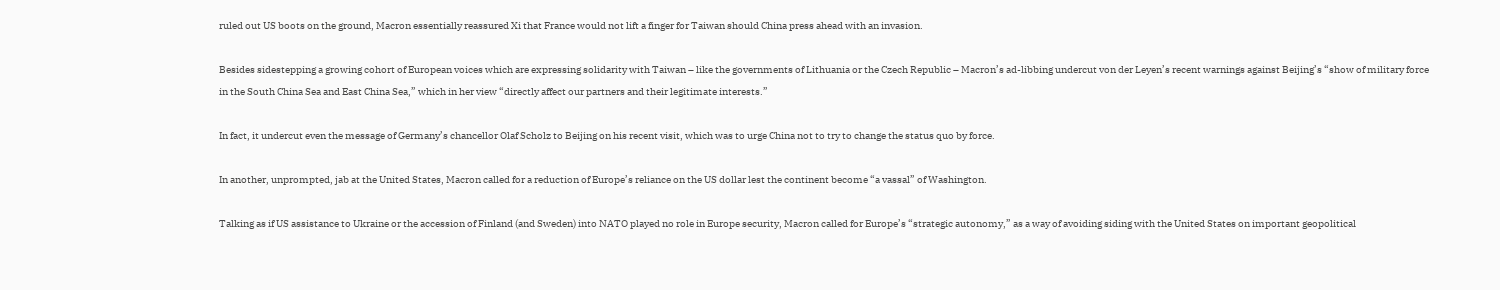ruled out US boots on the ground, Macron essentially reassured Xi that France would not lift a finger for Taiwan should China press ahead with an invasion.

Besides sidestepping a growing cohort of European voices which are expressing solidarity with Taiwan – like the governments of Lithuania or the Czech Republic – Macron’s ad-libbing undercut von der Leyen’s recent warnings against Beijing’s “show of military force in the South China Sea and East China Sea,” which in her view “directly affect our partners and their legitimate interests.”

In fact, it undercut even the message of Germany’s chancellor Olaf Scholz to Beijing on his recent visit, which was to urge China not to try to change the status quo by force.

In another, unprompted, jab at the United States, Macron called for a reduction of Europe’s reliance on the US dollar lest the continent become “a vassal” of Washington.

Talking as if US assistance to Ukraine or the accession of Finland (and Sweden) into NATO played no role in Europe security, Macron called for Europe’s “strategic autonomy,” as a way of avoiding siding with the United States on important geopolitical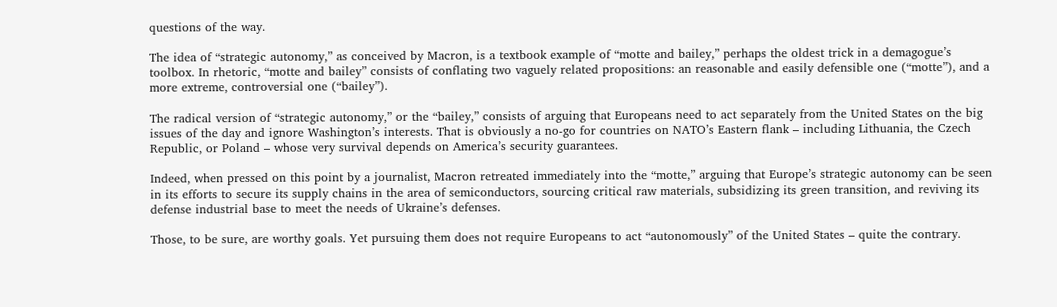questions of the way.

The idea of “strategic autonomy,” as conceived by Macron, is a textbook example of “motte and bailey,” perhaps the oldest trick in a demagogue’s toolbox. In rhetoric, “motte and bailey” consists of conflating two vaguely related propositions: an reasonable and easily defensible one (“motte”), and a more extreme, controversial one (“bailey”).

The radical version of “strategic autonomy,” or the “bailey,” consists of arguing that Europeans need to act separately from the United States on the big issues of the day and ignore Washington’s interests. That is obviously a no-go for countries on NATO’s Eastern flank – including Lithuania, the Czech Republic, or Poland – whose very survival depends on America’s security guarantees.

Indeed, when pressed on this point by a journalist, Macron retreated immediately into the “motte,” arguing that Europe’s strategic autonomy can be seen in its efforts to secure its supply chains in the area of semiconductors, sourcing critical raw materials, subsidizing its green transition, and reviving its defense industrial base to meet the needs of Ukraine’s defenses.

Those, to be sure, are worthy goals. Yet pursuing them does not require Europeans to act “autonomously” of the United States – quite the contrary.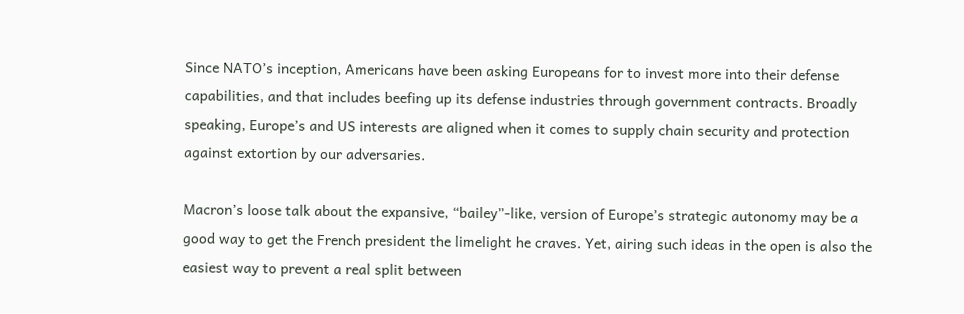Since NATO’s inception, Americans have been asking Europeans for to invest more into their defense capabilities, and that includes beefing up its defense industries through government contracts. Broadly speaking, Europe’s and US interests are aligned when it comes to supply chain security and protection against extortion by our adversaries.

Macron’s loose talk about the expansive, “bailey”-like, version of Europe’s strategic autonomy may be a good way to get the French president the limelight he craves. Yet, airing such ideas in the open is also the easiest way to prevent a real split between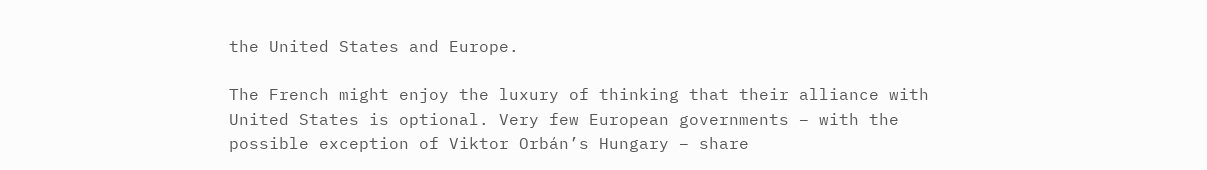the United States and Europe.

The French might enjoy the luxury of thinking that their alliance with United States is optional. Very few European governments – with the possible exception of Viktor Orbán’s Hungary – share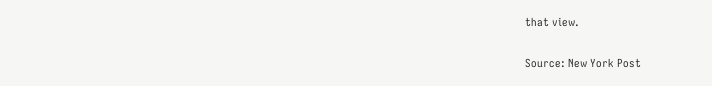that view.

Source: New York Post